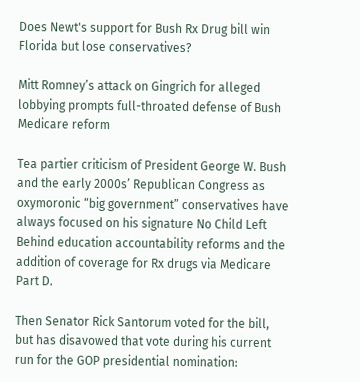Does Newt's support for Bush Rx Drug bill win Florida but lose conservatives?

Mitt Romney’s attack on Gingrich for alleged lobbying prompts full-throated defense of Bush Medicare reform

Tea partier criticism of President George W. Bush and the early 2000s’ Republican Congress as oxymoronic “big government” conservatives have always focused on his signature No Child Left Behind education accountability reforms and the addition of coverage for Rx drugs via Medicare Part D.

Then Senator Rick Santorum voted for the bill, but has disavowed that vote during his current run for the GOP presidential nomination: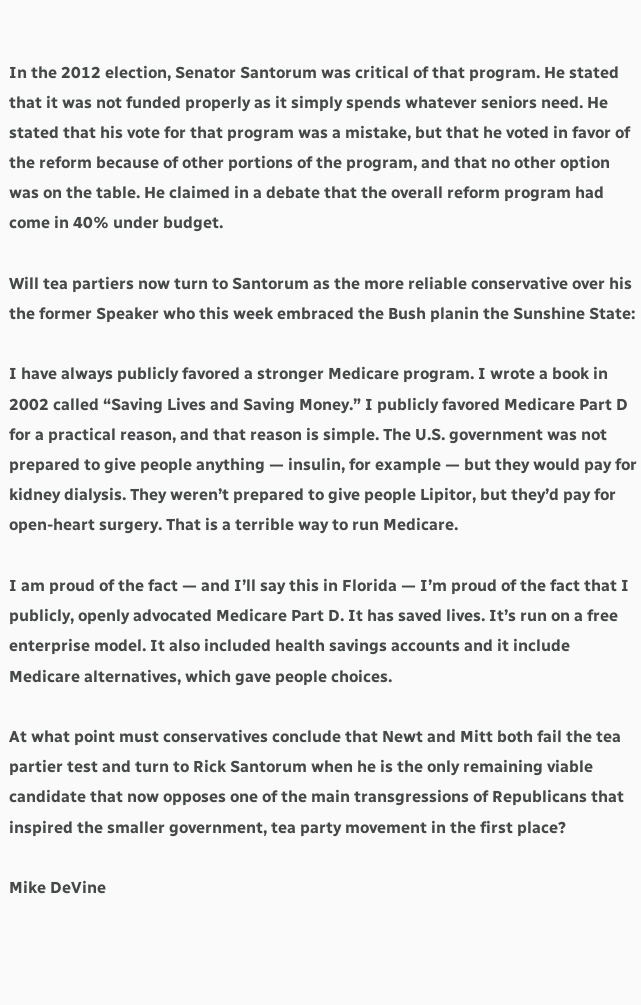In the 2012 election, Senator Santorum was critical of that program. He stated that it was not funded properly as it simply spends whatever seniors need. He stated that his vote for that program was a mistake, but that he voted in favor of the reform because of other portions of the program, and that no other option was on the table. He claimed in a debate that the overall reform program had come in 40% under budget.

Will tea partiers now turn to Santorum as the more reliable conservative over his the former Speaker who this week embraced the Bush planin the Sunshine State:

I have always publicly favored a stronger Medicare program. I wrote a book in 2002 called “Saving Lives and Saving Money.” I publicly favored Medicare Part D for a practical reason, and that reason is simple. The U.S. government was not prepared to give people anything — insulin, for example — but they would pay for kidney dialysis. They weren’t prepared to give people Lipitor, but they’d pay for open-heart surgery. That is a terrible way to run Medicare.

I am proud of the fact — and I’ll say this in Florida — I’m proud of the fact that I publicly, openly advocated Medicare Part D. It has saved lives. It’s run on a free enterprise model. It also included health savings accounts and it include Medicare alternatives, which gave people choices.

At what point must conservatives conclude that Newt and Mitt both fail the tea partier test and turn to Rick Santorum when he is the only remaining viable candidate that now opposes one of the main transgressions of Republicans that inspired the smaller government, tea party movement in the first place?

Mike DeVine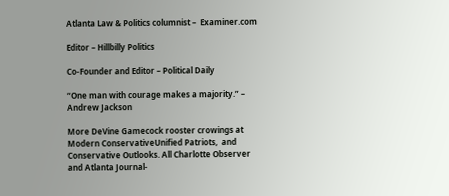Atlanta Law & Politics columnist –  Examiner.com

Editor – Hillbilly Politics

Co-Founder and Editor – Political Daily

“One man with courage makes a majority.” – Andrew Jackson

More DeVine Gamecock rooster crowings at Modern ConservativeUnified Patriots,  and Conservative Outlooks. All Charlotte Observer and Atlanta Journal-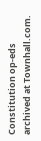Constitution op-eds archived at Townhall.com.